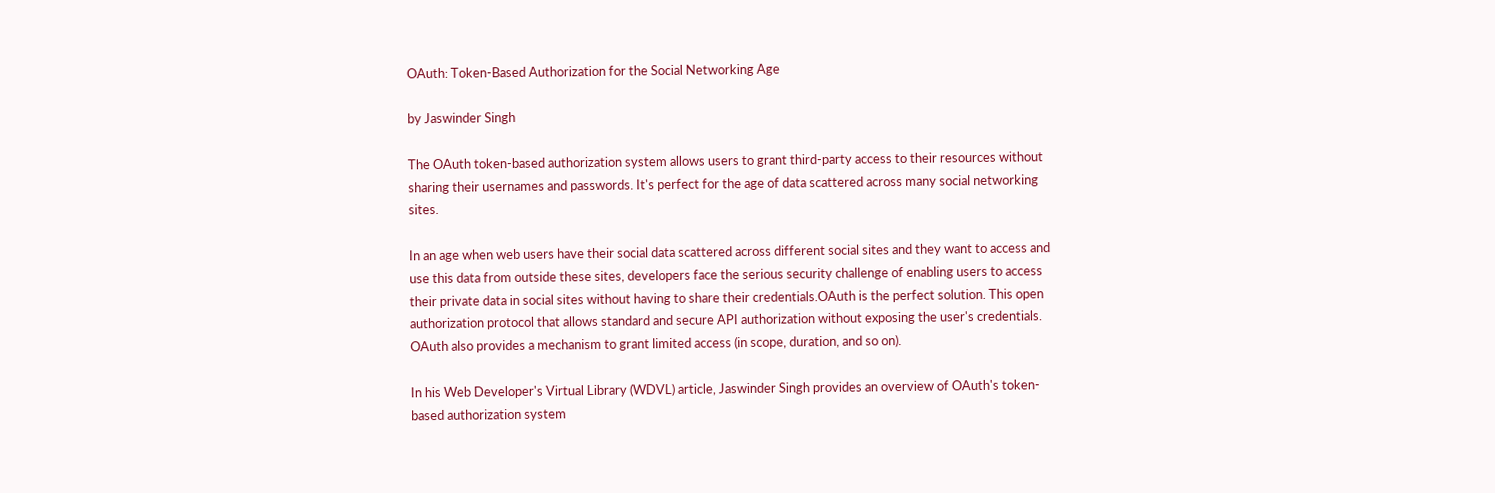OAuth: Token-Based Authorization for the Social Networking Age

by Jaswinder Singh

The OAuth token-based authorization system allows users to grant third-party access to their resources without sharing their usernames and passwords. It's perfect for the age of data scattered across many social networking sites.

In an age when web users have their social data scattered across different social sites and they want to access and use this data from outside these sites, developers face the serious security challenge of enabling users to access their private data in social sites without having to share their credentials.OAuth is the perfect solution. This open authorization protocol that allows standard and secure API authorization without exposing the user's credentials. OAuth also provides a mechanism to grant limited access (in scope, duration, and so on).

In his Web Developer's Virtual Library (WDVL) article, Jaswinder Singh provides an overview of OAuth's token-based authorization system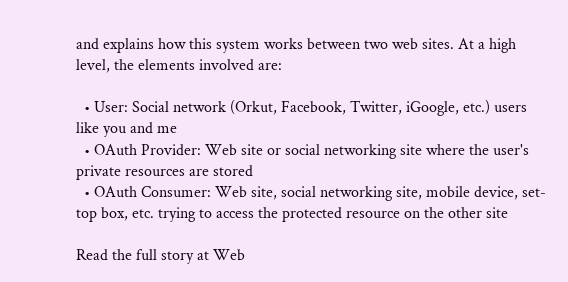and explains how this system works between two web sites. At a high level, the elements involved are:

  • User: Social network (Orkut, Facebook, Twitter, iGoogle, etc.) users like you and me
  • OAuth Provider: Web site or social networking site where the user's private resources are stored
  • OAuth Consumer: Web site, social networking site, mobile device, set-top box, etc. trying to access the protected resource on the other site

Read the full story at Web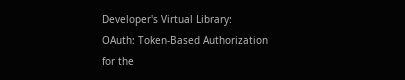Developer's Virtual Library:
OAuth: Token-Based Authorization for the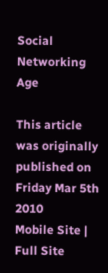Social Networking Age

This article was originally published on Friday Mar 5th 2010
Mobile Site | Full Site